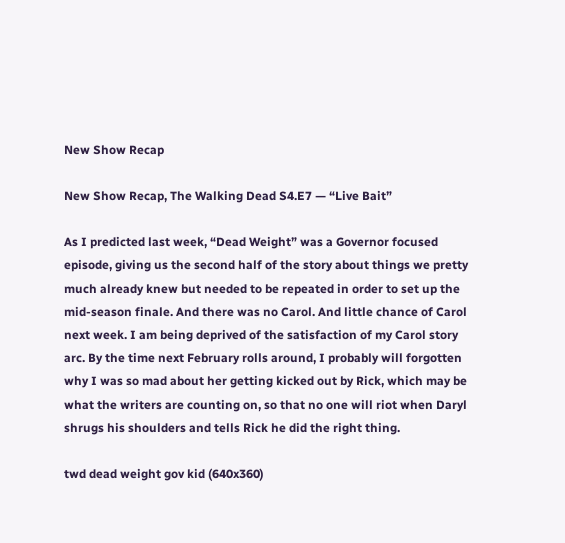New Show Recap

New Show Recap, The Walking Dead S4.E7 — “Live Bait”

As I predicted last week, “Dead Weight” was a Governor focused episode, giving us the second half of the story about things we pretty much already knew but needed to be repeated in order to set up the mid-season finale. And there was no Carol. And little chance of Carol next week. I am being deprived of the satisfaction of my Carol story arc. By the time next February rolls around, I probably will forgotten why I was so mad about her getting kicked out by Rick, which may be what the writers are counting on, so that no one will riot when Daryl shrugs his shoulders and tells Rick he did the right thing.

twd dead weight gov kid (640x360)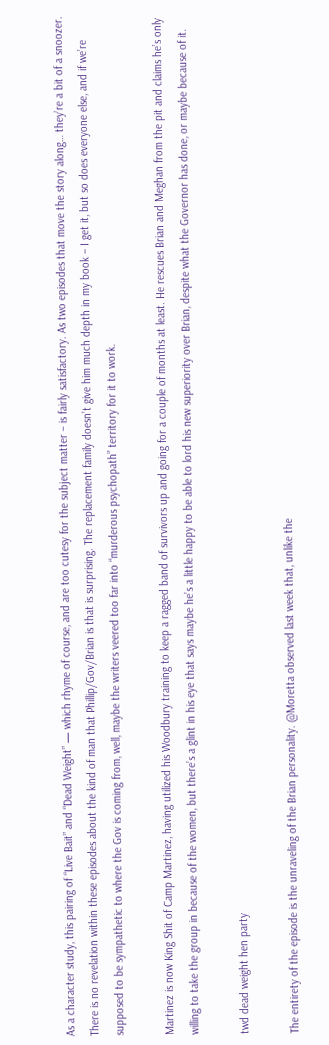As a character study, this pairing of “Live Bait” and “Dead Weight” — which rhyme of course, and are too cutesy for the subject matter – is fairly satisfactory. As two episodes that move the story along… they’re a bit of a snoozer. There is no revelation within these episodes about the kind of man that Phillip/Gov/Brian is that is surprising. The replacement family doesn’t give him much depth in my book – I get it, but so does everyone else, and if we’re supposed to be sympathetic to where the Gov is coming from, well, maybe the writers veered too far into “murderous psychopath” territory for it to work.

Martinez is now King Shit of Camp Martinez, having utilized his Woodbury training to keep a ragged band of survivors up and going for a couple of months at least. He rescues Brian and Meghan from the pit and claims he’s only willing to take the group in because of the women, but there’s a glint in his eye that says maybe he’s a little happy to be able to lord his new superiority over Brian, despite what the Governor has done, or maybe because of it.

twd dead weight hen party

The entirety of the episode is the unraveling of the Brian personality. @Moretta observed last week that, unlike the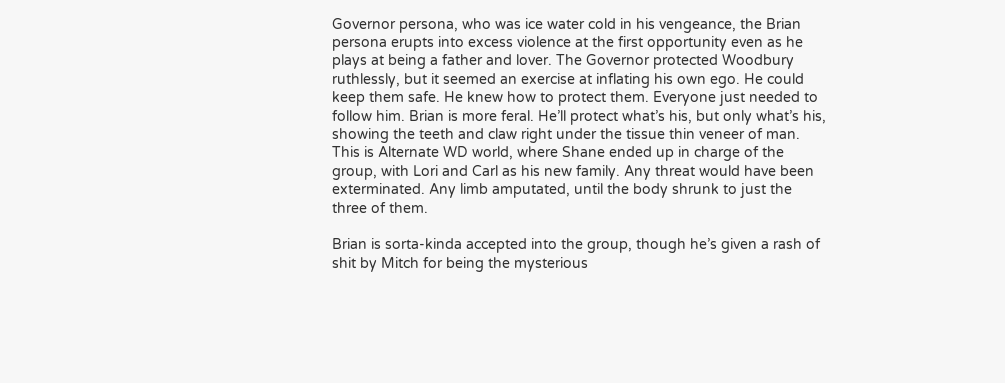Governor persona, who was ice water cold in his vengeance, the Brian persona erupts into excess violence at the first opportunity even as he plays at being a father and lover. The Governor protected Woodbury ruthlessly, but it seemed an exercise at inflating his own ego. He could keep them safe. He knew how to protect them. Everyone just needed to follow him. Brian is more feral. He’ll protect what’s his, but only what’s his, showing the teeth and claw right under the tissue thin veneer of man. This is Alternate WD world, where Shane ended up in charge of the group, with Lori and Carl as his new family. Any threat would have been exterminated. Any limb amputated, until the body shrunk to just the three of them.

Brian is sorta-kinda accepted into the group, though he’s given a rash of shit by Mitch for being the mysterious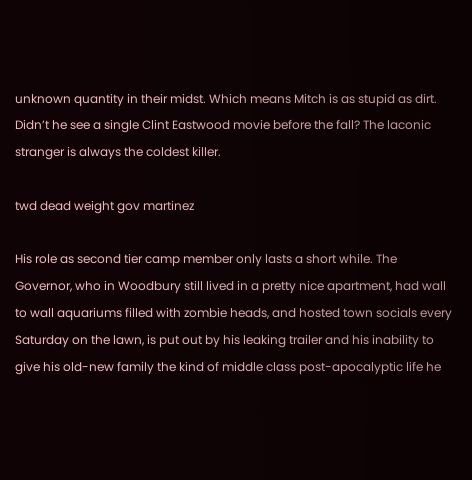unknown quantity in their midst. Which means Mitch is as stupid as dirt. Didn’t he see a single Clint Eastwood movie before the fall? The laconic stranger is always the coldest killer.

twd dead weight gov martinez

His role as second tier camp member only lasts a short while. The Governor, who in Woodbury still lived in a pretty nice apartment, had wall to wall aquariums filled with zombie heads, and hosted town socials every Saturday on the lawn, is put out by his leaking trailer and his inability to give his old-new family the kind of middle class post-apocalyptic life he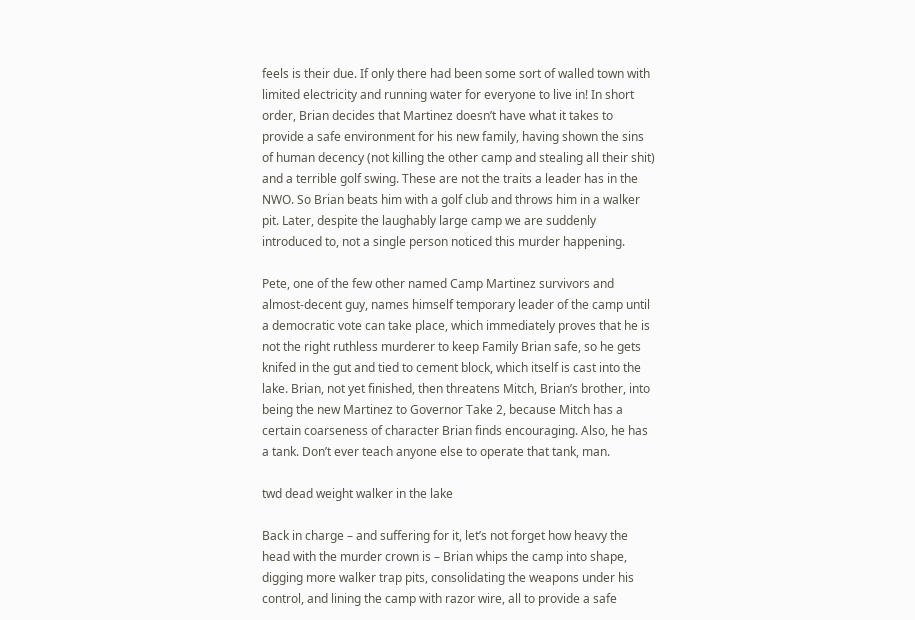feels is their due. If only there had been some sort of walled town with limited electricity and running water for everyone to live in! In short order, Brian decides that Martinez doesn’t have what it takes to provide a safe environment for his new family, having shown the sins of human decency (not killing the other camp and stealing all their shit) and a terrible golf swing. These are not the traits a leader has in the NWO. So Brian beats him with a golf club and throws him in a walker pit. Later, despite the laughably large camp we are suddenly introduced to, not a single person noticed this murder happening.

Pete, one of the few other named Camp Martinez survivors and almost-decent guy, names himself temporary leader of the camp until a democratic vote can take place, which immediately proves that he is not the right ruthless murderer to keep Family Brian safe, so he gets knifed in the gut and tied to cement block, which itself is cast into the lake. Brian, not yet finished, then threatens Mitch, Brian’s brother, into being the new Martinez to Governor Take 2, because Mitch has a certain coarseness of character Brian finds encouraging. Also, he has a tank. Don’t ever teach anyone else to operate that tank, man.

twd dead weight walker in the lake

Back in charge – and suffering for it, let’s not forget how heavy the head with the murder crown is – Brian whips the camp into shape, digging more walker trap pits, consolidating the weapons under his control, and lining the camp with razor wire, all to provide a safe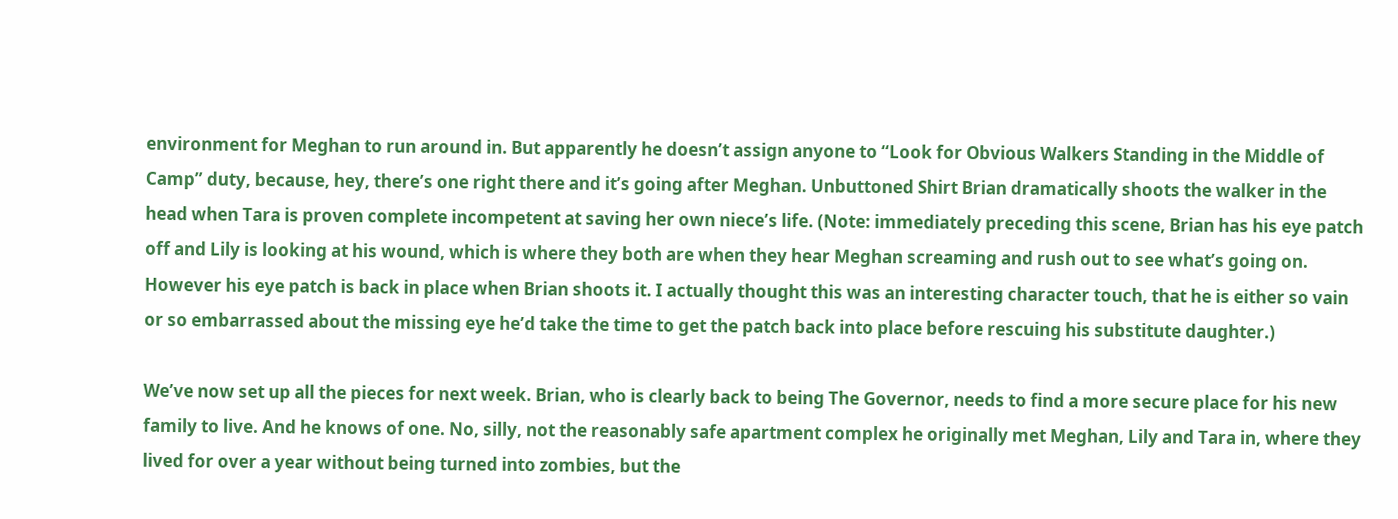environment for Meghan to run around in. But apparently he doesn’t assign anyone to “Look for Obvious Walkers Standing in the Middle of Camp” duty, because, hey, there’s one right there and it’s going after Meghan. Unbuttoned Shirt Brian dramatically shoots the walker in the head when Tara is proven complete incompetent at saving her own niece’s life. (Note: immediately preceding this scene, Brian has his eye patch off and Lily is looking at his wound, which is where they both are when they hear Meghan screaming and rush out to see what’s going on. However his eye patch is back in place when Brian shoots it. I actually thought this was an interesting character touch, that he is either so vain or so embarrassed about the missing eye he’d take the time to get the patch back into place before rescuing his substitute daughter.)

We’ve now set up all the pieces for next week. Brian, who is clearly back to being The Governor, needs to find a more secure place for his new family to live. And he knows of one. No, silly, not the reasonably safe apartment complex he originally met Meghan, Lily and Tara in, where they lived for over a year without being turned into zombies, but the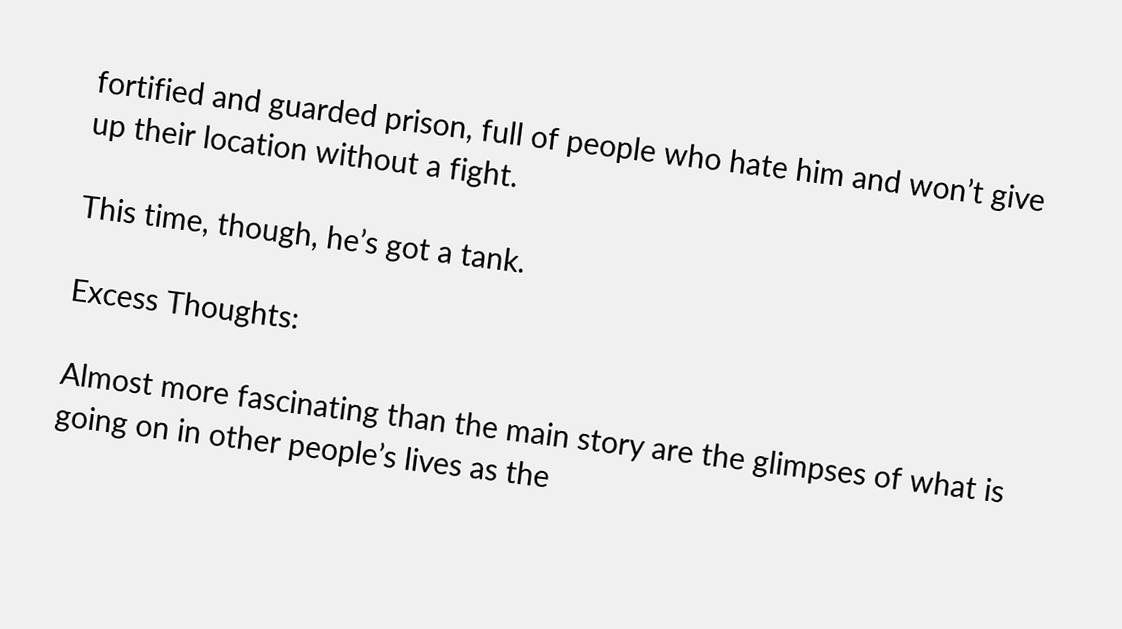fortified and guarded prison, full of people who hate him and won’t give up their location without a fight.

This time, though, he’s got a tank.

Excess Thoughts:

Almost more fascinating than the main story are the glimpses of what is going on in other people’s lives as the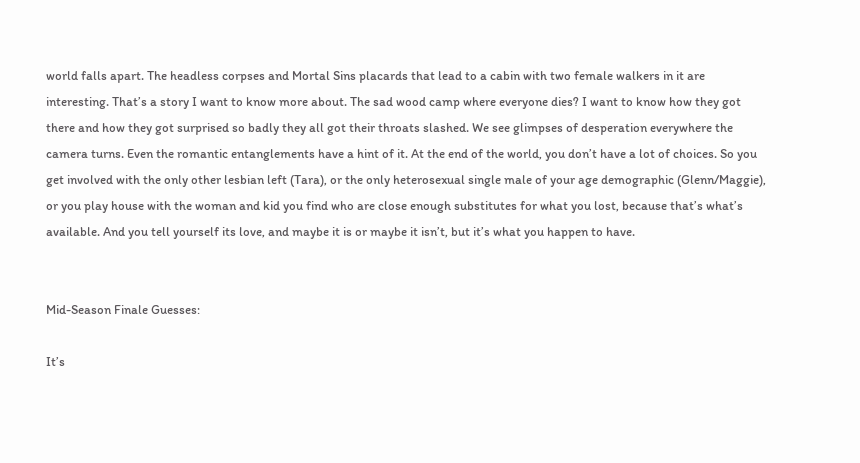world falls apart. The headless corpses and Mortal Sins placards that lead to a cabin with two female walkers in it are interesting. That’s a story I want to know more about. The sad wood camp where everyone dies? I want to know how they got there and how they got surprised so badly they all got their throats slashed. We see glimpses of desperation everywhere the camera turns. Even the romantic entanglements have a hint of it. At the end of the world, you don’t have a lot of choices. So you get involved with the only other lesbian left (Tara), or the only heterosexual single male of your age demographic (Glenn/Maggie), or you play house with the woman and kid you find who are close enough substitutes for what you lost, because that’s what’s available. And you tell yourself its love, and maybe it is or maybe it isn’t, but it’s what you happen to have.


Mid-Season Finale Guesses:

It’s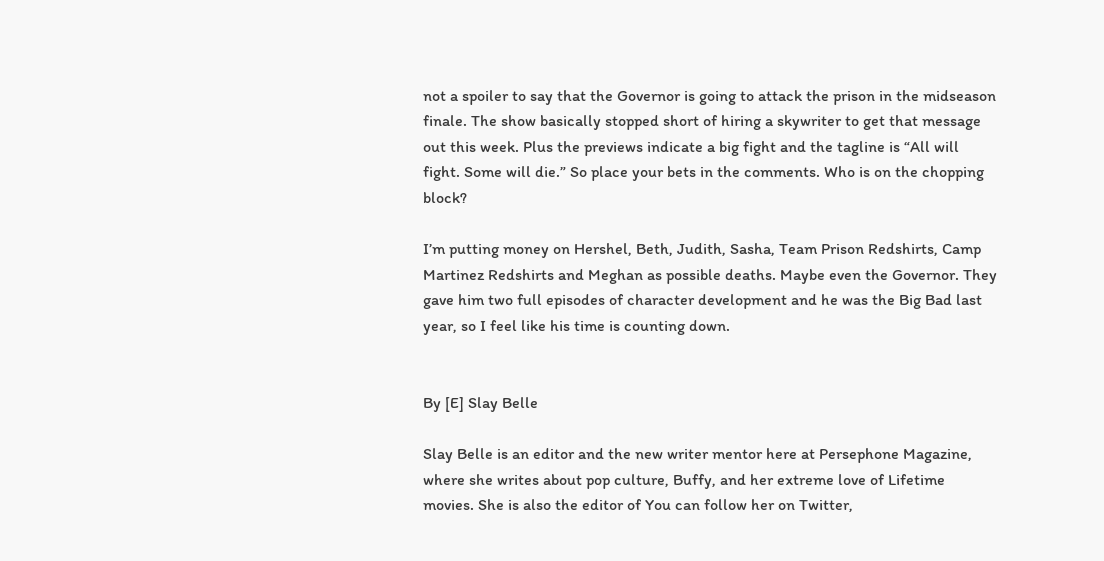not a spoiler to say that the Governor is going to attack the prison in the midseason finale. The show basically stopped short of hiring a skywriter to get that message out this week. Plus the previews indicate a big fight and the tagline is “All will fight. Some will die.” So place your bets in the comments. Who is on the chopping block?

I’m putting money on Hershel, Beth, Judith, Sasha, Team Prison Redshirts, Camp Martinez Redshirts and Meghan as possible deaths. Maybe even the Governor. They gave him two full episodes of character development and he was the Big Bad last year, so I feel like his time is counting down.


By [E] Slay Belle

Slay Belle is an editor and the new writer mentor here at Persephone Magazine, where she writes about pop culture, Buffy, and her extreme love of Lifetime movies. She is also the editor of You can follow her on Twitter,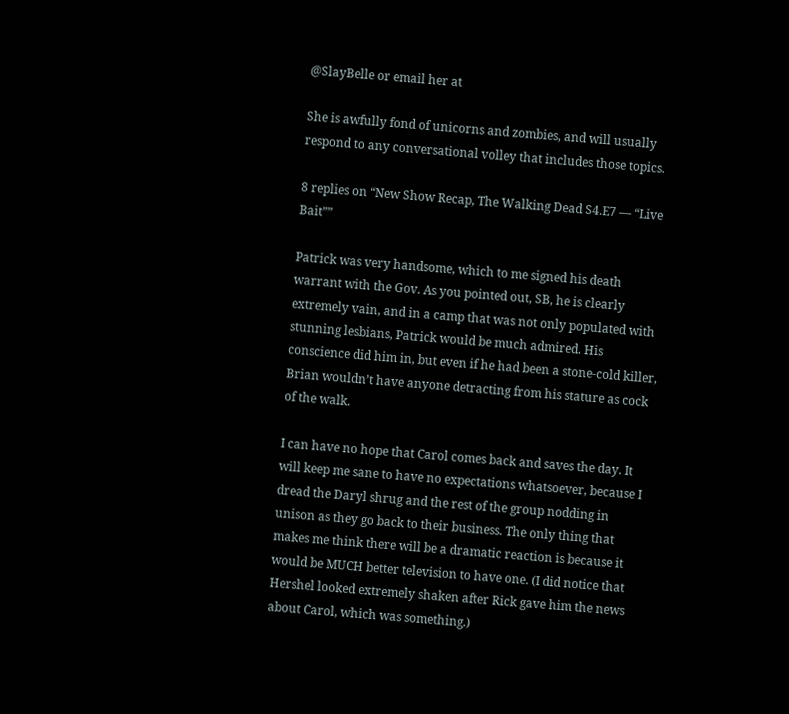@SlayBelle or email her at

She is awfully fond of unicorns and zombies, and will usually respond to any conversational volley that includes those topics.

8 replies on “New Show Recap, The Walking Dead S4.E7 — “Live Bait””

Patrick was very handsome, which to me signed his death warrant with the Gov. As you pointed out, SB, he is clearly extremely vain, and in a camp that was not only populated with stunning lesbians, Patrick would be much admired. His conscience did him in, but even if he had been a stone-cold killer, Brian wouldn’t have anyone detracting from his stature as cock of the walk.

I can have no hope that Carol comes back and saves the day. It will keep me sane to have no expectations whatsoever, because I dread the Daryl shrug and the rest of the group nodding in unison as they go back to their business. The only thing that makes me think there will be a dramatic reaction is because it would be MUCH better television to have one. (I did notice that Hershel looked extremely shaken after Rick gave him the news about Carol, which was something.)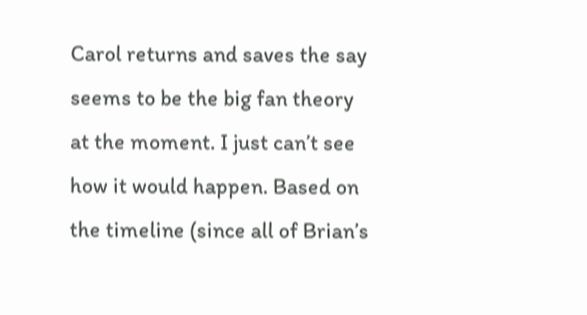Carol returns and saves the say seems to be the big fan theory at the moment. I just can’t see how it would happen. Based on the timeline (since all of Brian’s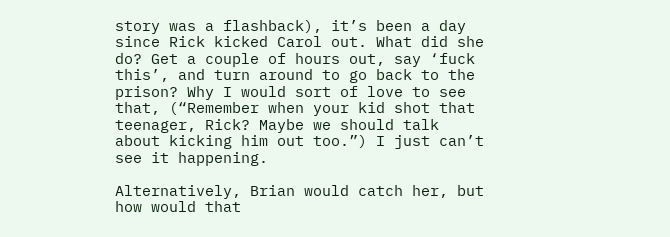story was a flashback), it’s been a day since Rick kicked Carol out. What did she do? Get a couple of hours out, say ‘fuck this’, and turn around to go back to the prison? Why I would sort of love to see that, (“Remember when your kid shot that teenager, Rick? Maybe we should talk about kicking him out too.”) I just can’t see it happening.

Alternatively, Brian would catch her, but how would that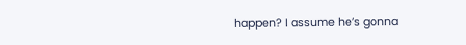happen? I assume he’s gonna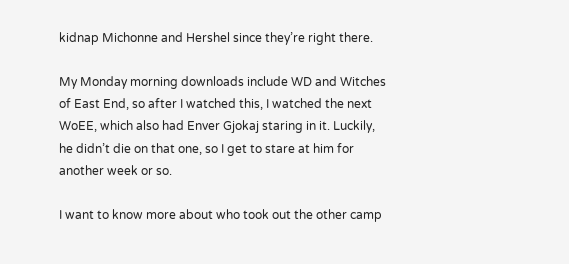kidnap Michonne and Hershel since they’re right there.

My Monday morning downloads include WD and Witches of East End, so after I watched this, I watched the next WoEE, which also had Enver Gjokaj staring in it. Luckily, he didn’t die on that one, so I get to stare at him for another week or so.

I want to know more about who took out the other camp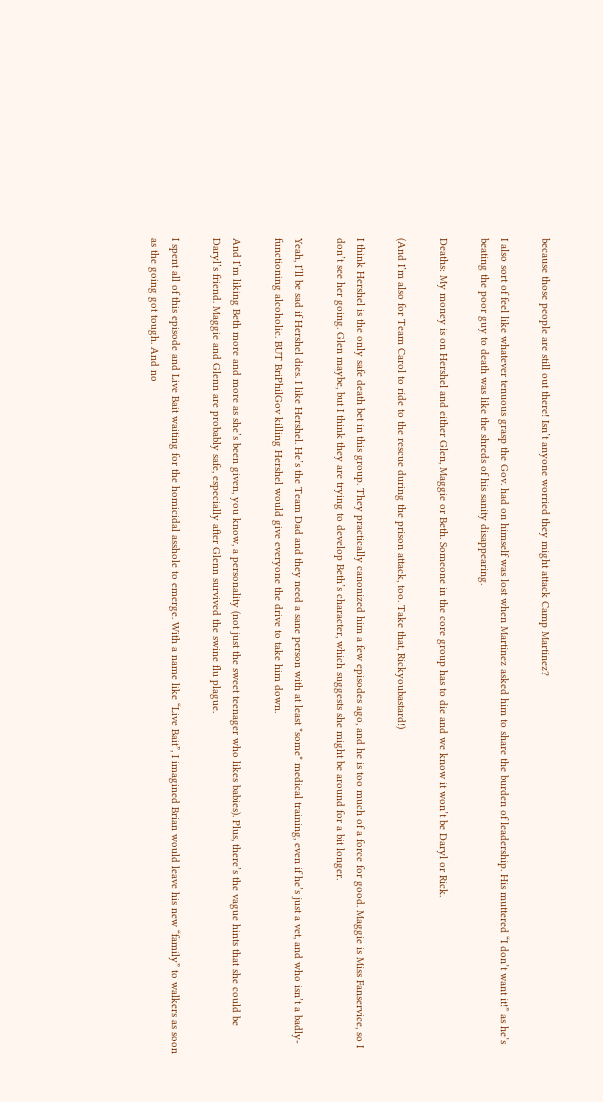because those people are still out there! Isn’t anyone worried they might attack Camp Martinez?

I also sort of feel like whatever tenuous grasp the Gov. had on himself was lost when Martinez asked him to share the burden of leadership. His muttered “I don’t want it!” as he’s beating the poor guy to death was like the shreds of his sanity disappearing.

Deaths: My money is on Hershel and either Glen, Maggie or Beth. Someone in the core group has to die and we know it won’t be Daryl or Rick.

(And I’m also for Team Carol to ride to the rescue during the prison attack, too. Take that, Rickyoubastard!)

I think Hershel is the only safe death bet in this group. They practically canonized him a few episodes ago, and he is too much of a force for good. Maggie is Miss Fanservice, so I don’t see her going. Glen maybe, but I think they are trying to develop Beth’s character, which suggests she might be around for a bit longer.

Yeah, I’ll be sad if Hershel dies. I like Hershel. He’s the Team Dad and they need a sane person with at least *some* medical training, even if he’s just a vet, and who isn’t a badly-functioning alcoholic. BUT BriPhilGov killing Hershel would give everyone the drive to take him down.

And I’m liking Beth more and more as she’s been given, you know, a personality (not just the sweet teenager who likes babies). Plus, there’s the vague hints that she could be Daryl’s friend. Maggie and Glenn are probably safe, especially after Glenn survived the swine flu plague.

I spent all of this episode and Live Bait waiting for the homicidal asshole to emerge. With a name like “Live Bait”, I imagined Brian would leave his new “family” to walkers as soon as the going got tough. And no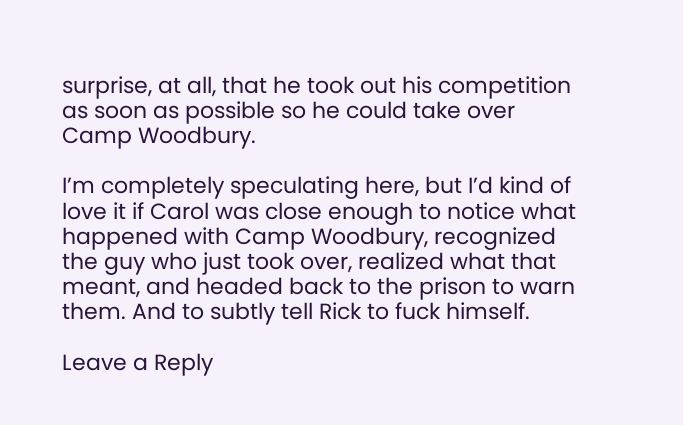surprise, at all, that he took out his competition as soon as possible so he could take over Camp Woodbury.

I’m completely speculating here, but I’d kind of love it if Carol was close enough to notice what happened with Camp Woodbury, recognized the guy who just took over, realized what that meant, and headed back to the prison to warn them. And to subtly tell Rick to fuck himself.

Leave a Reply